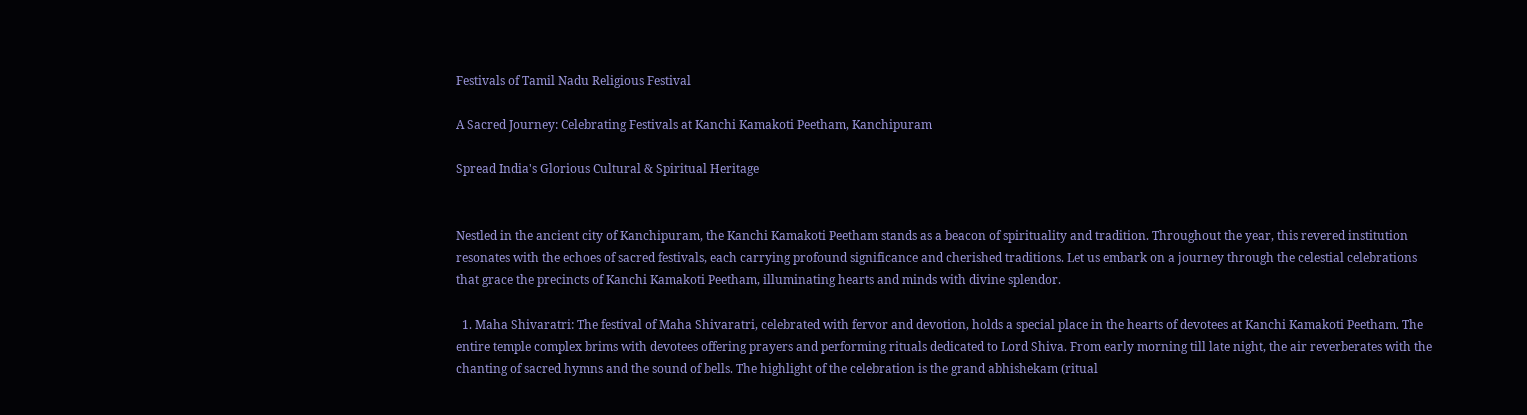Festivals of Tamil Nadu Religious Festival

A Sacred Journey: Celebrating Festivals at Kanchi Kamakoti Peetham, Kanchipuram

Spread India's Glorious Cultural & Spiritual Heritage


Nestled in the ancient city of Kanchipuram, the Kanchi Kamakoti Peetham stands as a beacon of spirituality and tradition. Throughout the year, this revered institution resonates with the echoes of sacred festivals, each carrying profound significance and cherished traditions. Let us embark on a journey through the celestial celebrations that grace the precincts of Kanchi Kamakoti Peetham, illuminating hearts and minds with divine splendor.

  1. Maha Shivaratri: The festival of Maha Shivaratri, celebrated with fervor and devotion, holds a special place in the hearts of devotees at Kanchi Kamakoti Peetham. The entire temple complex brims with devotees offering prayers and performing rituals dedicated to Lord Shiva. From early morning till late night, the air reverberates with the chanting of sacred hymns and the sound of bells. The highlight of the celebration is the grand abhishekam (ritual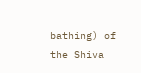bathing) of the Shiva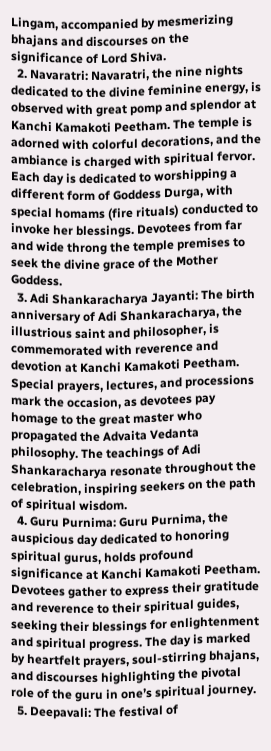Lingam, accompanied by mesmerizing bhajans and discourses on the significance of Lord Shiva.
  2. Navaratri: Navaratri, the nine nights dedicated to the divine feminine energy, is observed with great pomp and splendor at Kanchi Kamakoti Peetham. The temple is adorned with colorful decorations, and the ambiance is charged with spiritual fervor. Each day is dedicated to worshipping a different form of Goddess Durga, with special homams (fire rituals) conducted to invoke her blessings. Devotees from far and wide throng the temple premises to seek the divine grace of the Mother Goddess.
  3. Adi Shankaracharya Jayanti: The birth anniversary of Adi Shankaracharya, the illustrious saint and philosopher, is commemorated with reverence and devotion at Kanchi Kamakoti Peetham. Special prayers, lectures, and processions mark the occasion, as devotees pay homage to the great master who propagated the Advaita Vedanta philosophy. The teachings of Adi Shankaracharya resonate throughout the celebration, inspiring seekers on the path of spiritual wisdom.
  4. Guru Purnima: Guru Purnima, the auspicious day dedicated to honoring spiritual gurus, holds profound significance at Kanchi Kamakoti Peetham. Devotees gather to express their gratitude and reverence to their spiritual guides, seeking their blessings for enlightenment and spiritual progress. The day is marked by heartfelt prayers, soul-stirring bhajans, and discourses highlighting the pivotal role of the guru in one’s spiritual journey.
  5. Deepavali: The festival of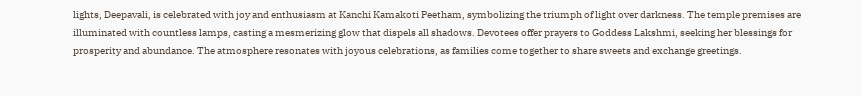lights, Deepavali, is celebrated with joy and enthusiasm at Kanchi Kamakoti Peetham, symbolizing the triumph of light over darkness. The temple premises are illuminated with countless lamps, casting a mesmerizing glow that dispels all shadows. Devotees offer prayers to Goddess Lakshmi, seeking her blessings for prosperity and abundance. The atmosphere resonates with joyous celebrations, as families come together to share sweets and exchange greetings.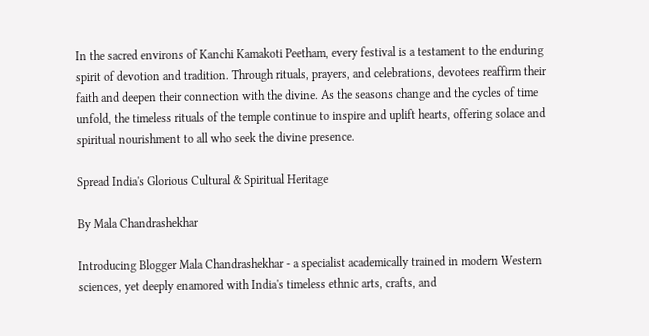In the sacred environs of Kanchi Kamakoti Peetham, every festival is a testament to the enduring spirit of devotion and tradition. Through rituals, prayers, and celebrations, devotees reaffirm their faith and deepen their connection with the divine. As the seasons change and the cycles of time unfold, the timeless rituals of the temple continue to inspire and uplift hearts, offering solace and spiritual nourishment to all who seek the divine presence.

Spread India's Glorious Cultural & Spiritual Heritage

By Mala Chandrashekhar

Introducing Blogger Mala Chandrashekhar - a specialist academically trained in modern Western sciences, yet deeply enamored with India's timeless ethnic arts, crafts, and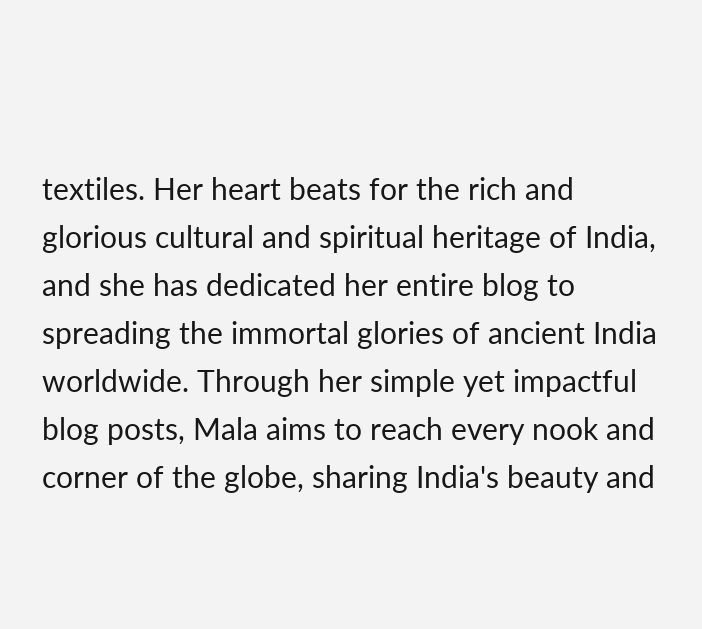textiles. Her heart beats for the rich and glorious cultural and spiritual heritage of India, and she has dedicated her entire blog to spreading the immortal glories of ancient India worldwide. Through her simple yet impactful blog posts, Mala aims to reach every nook and corner of the globe, sharing India's beauty and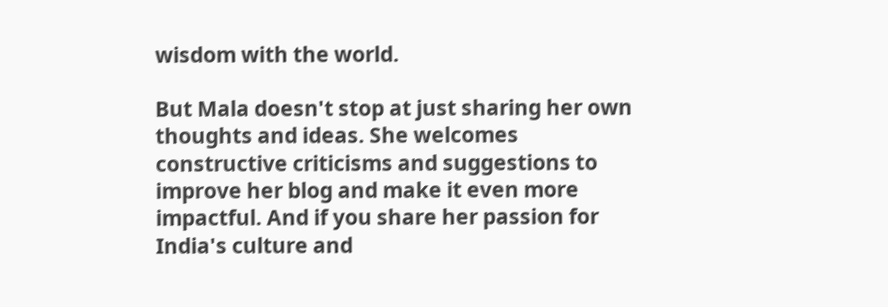wisdom with the world.

But Mala doesn't stop at just sharing her own thoughts and ideas. She welcomes constructive criticisms and suggestions to improve her blog and make it even more impactful. And if you share her passion for India's culture and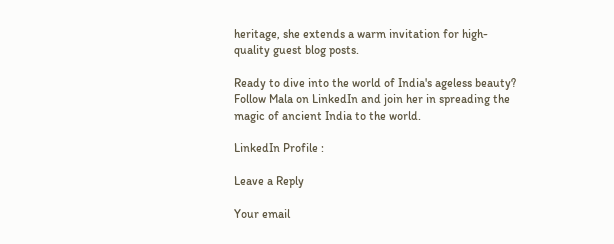heritage, she extends a warm invitation for high-quality guest blog posts.

Ready to dive into the world of India's ageless beauty? Follow Mala on LinkedIn and join her in spreading the magic of ancient India to the world.

LinkedIn Profile :

Leave a Reply

Your email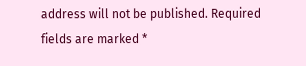address will not be published. Required fields are marked *